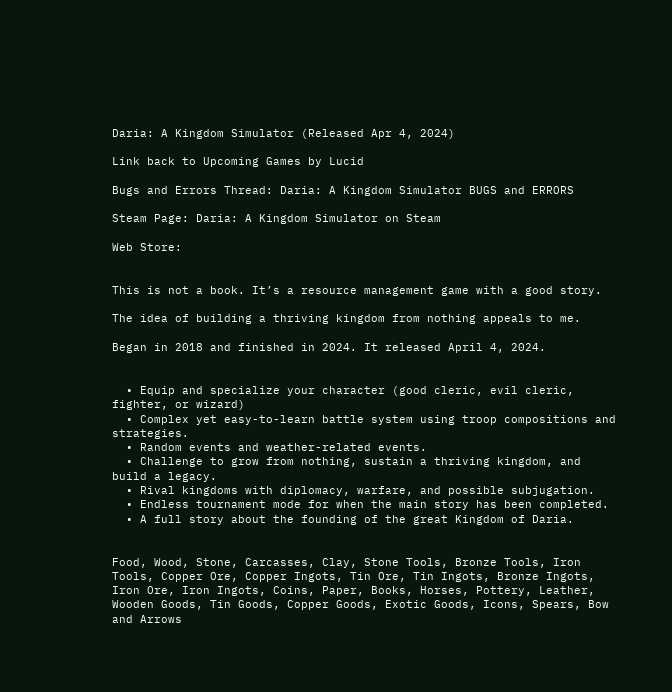Daria: A Kingdom Simulator (Released Apr 4, 2024)

Link back to Upcoming Games by Lucid

Bugs and Errors Thread: Daria: A Kingdom Simulator BUGS and ERRORS

Steam Page: Daria: A Kingdom Simulator on Steam

Web Store:


This is not a book. It’s a resource management game with a good story.

The idea of building a thriving kingdom from nothing appeals to me.

Began in 2018 and finished in 2024. It released April 4, 2024.


  • Equip and specialize your character (good cleric, evil cleric, fighter, or wizard)
  • Complex yet easy-to-learn battle system using troop compositions and strategies.
  • Random events and weather-related events.
  • Challenge to grow from nothing, sustain a thriving kingdom, and build a legacy.
  • Rival kingdoms with diplomacy, warfare, and possible subjugation.
  • Endless tournament mode for when the main story has been completed.
  • A full story about the founding of the great Kingdom of Daria.


Food, Wood, Stone, Carcasses, Clay, Stone Tools, Bronze Tools, Iron Tools, Copper Ore, Copper Ingots, Tin Ore, Tin Ingots, Bronze Ingots, Iron Ore, Iron Ingots, Coins, Paper, Books, Horses, Pottery, Leather, Wooden Goods, Tin Goods, Copper Goods, Exotic Goods, Icons, Spears, Bow and Arrows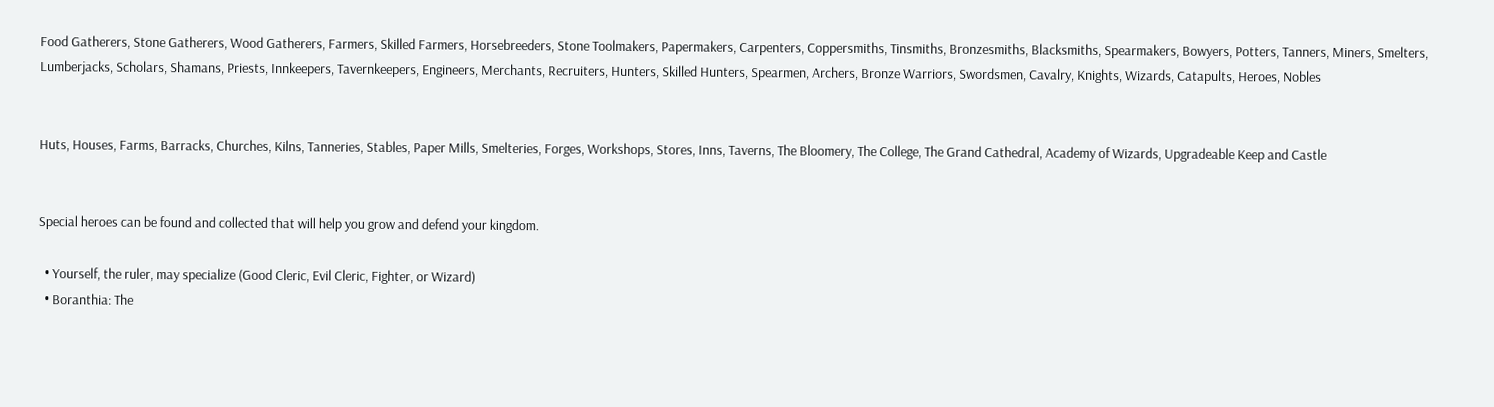Food Gatherers, Stone Gatherers, Wood Gatherers, Farmers, Skilled Farmers, Horsebreeders, Stone Toolmakers, Papermakers, Carpenters, Coppersmiths, Tinsmiths, Bronzesmiths, Blacksmiths, Spearmakers, Bowyers, Potters, Tanners, Miners, Smelters, Lumberjacks, Scholars, Shamans, Priests, Innkeepers, Tavernkeepers, Engineers, Merchants, Recruiters, Hunters, Skilled Hunters, Spearmen, Archers, Bronze Warriors, Swordsmen, Cavalry, Knights, Wizards, Catapults, Heroes, Nobles


Huts, Houses, Farms, Barracks, Churches, Kilns, Tanneries, Stables, Paper Mills, Smelteries, Forges, Workshops, Stores, Inns, Taverns, The Bloomery, The College, The Grand Cathedral, Academy of Wizards, Upgradeable Keep and Castle


Special heroes can be found and collected that will help you grow and defend your kingdom.

  • Yourself, the ruler, may specialize (Good Cleric, Evil Cleric, Fighter, or Wizard)
  • Boranthia: The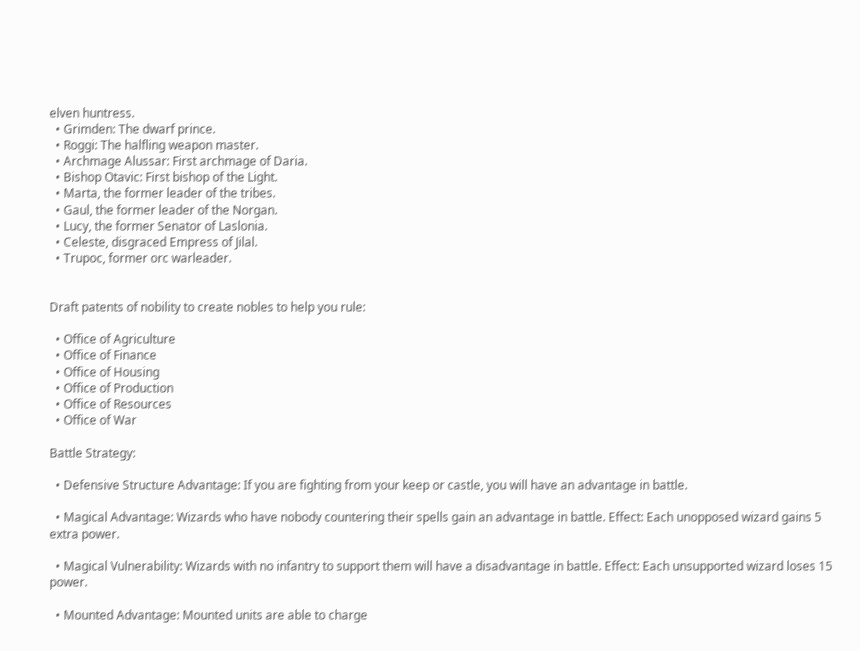elven huntress.
  • Grimden: The dwarf prince.
  • Roggi: The halfling weapon master.
  • Archmage Alussar: First archmage of Daria.
  • Bishop Otavic: First bishop of the Light.
  • Marta, the former leader of the tribes.
  • Gaul, the former leader of the Norgan.
  • Lucy, the former Senator of Laslonia.
  • Celeste, disgraced Empress of Jilal.
  • Trupoc, former orc warleader.


Draft patents of nobility to create nobles to help you rule:

  • Office of Agriculture
  • Office of Finance
  • Office of Housing
  • Office of Production
  • Office of Resources
  • Office of War

Battle Strategy:

  • Defensive Structure Advantage: If you are fighting from your keep or castle, you will have an advantage in battle.

  • Magical Advantage: Wizards who have nobody countering their spells gain an advantage in battle. Effect: Each unopposed wizard gains 5 extra power.

  • Magical Vulnerability: Wizards with no infantry to support them will have a disadvantage in battle. Effect: Each unsupported wizard loses 15 power.

  • Mounted Advantage: Mounted units are able to charge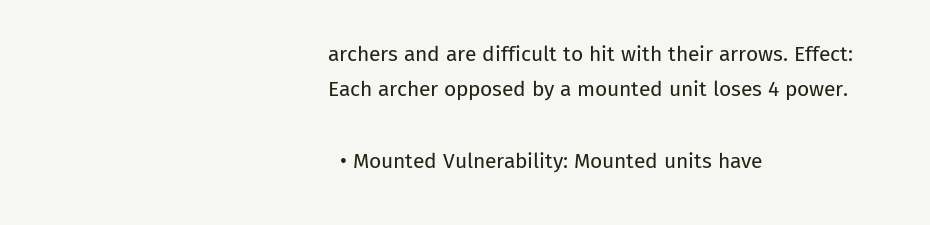archers and are difficult to hit with their arrows. Effect: Each archer opposed by a mounted unit loses 4 power.

  • Mounted Vulnerability: Mounted units have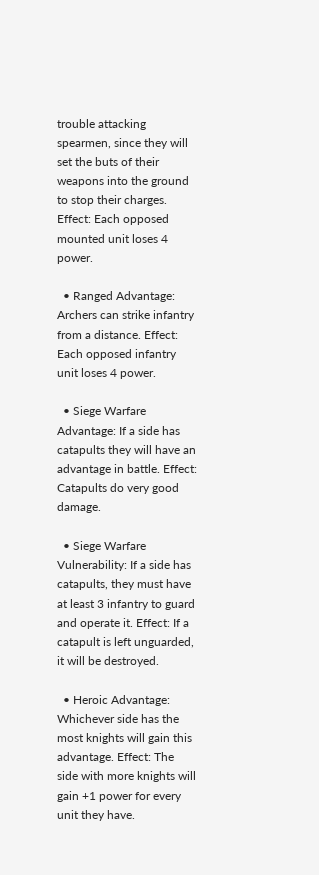trouble attacking spearmen, since they will set the buts of their weapons into the ground to stop their charges. Effect: Each opposed mounted unit loses 4 power.

  • Ranged Advantage: Archers can strike infantry from a distance. Effect: Each opposed infantry unit loses 4 power.

  • Siege Warfare Advantage: If a side has catapults they will have an advantage in battle. Effect: Catapults do very good damage.

  • Siege Warfare Vulnerability: If a side has catapults, they must have at least 3 infantry to guard and operate it. Effect: If a catapult is left unguarded, it will be destroyed.

  • Heroic Advantage: Whichever side has the most knights will gain this advantage. Effect: The side with more knights will gain +1 power for every unit they have.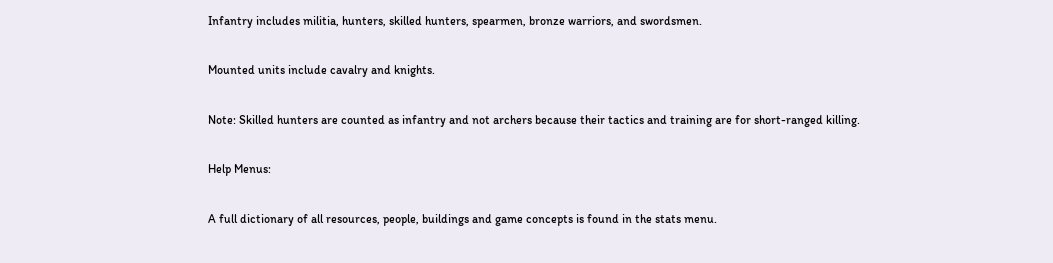Infantry includes militia, hunters, skilled hunters, spearmen, bronze warriors, and swordsmen.

Mounted units include cavalry and knights.

Note: Skilled hunters are counted as infantry and not archers because their tactics and training are for short-ranged killing.

Help Menus:

A full dictionary of all resources, people, buildings and game concepts is found in the stats menu.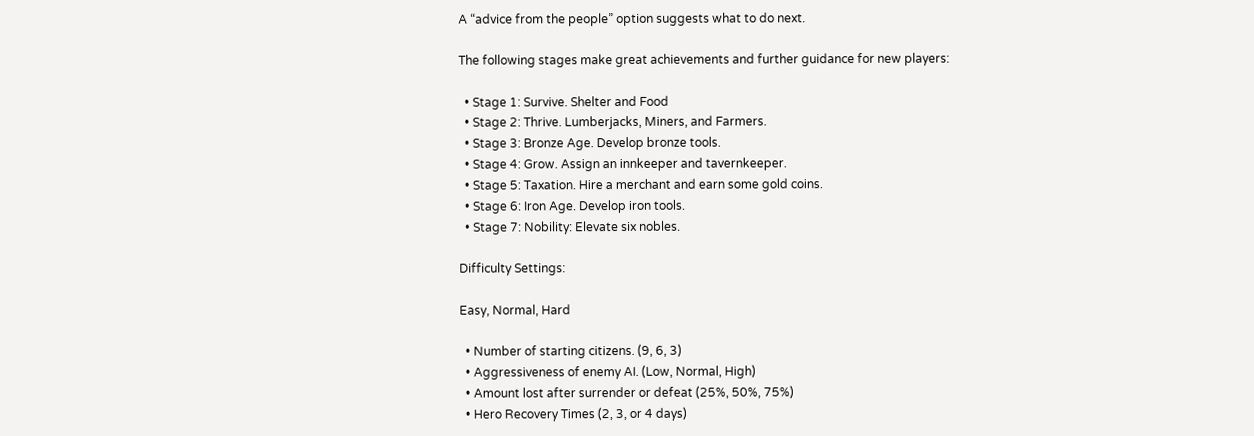A “advice from the people” option suggests what to do next.

The following stages make great achievements and further guidance for new players:

  • Stage 1: Survive. Shelter and Food
  • Stage 2: Thrive. Lumberjacks, Miners, and Farmers.
  • Stage 3: Bronze Age. Develop bronze tools.
  • Stage 4: Grow. Assign an innkeeper and tavernkeeper.
  • Stage 5: Taxation. Hire a merchant and earn some gold coins.
  • Stage 6: Iron Age. Develop iron tools.
  • Stage 7: Nobility: Elevate six nobles.

Difficulty Settings:

Easy, Normal, Hard

  • Number of starting citizens. (9, 6, 3)
  • Aggressiveness of enemy AI. (Low, Normal, High)
  • Amount lost after surrender or defeat (25%, 50%, 75%)
  • Hero Recovery Times (2, 3, or 4 days)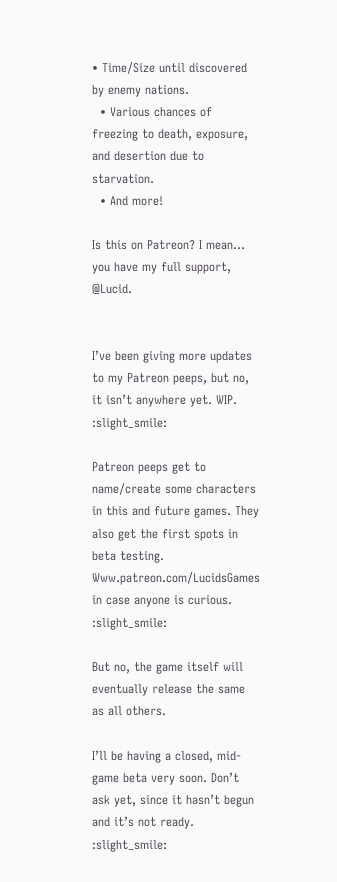• Time/Size until discovered by enemy nations.
  • Various chances of freezing to death, exposure, and desertion due to starvation.
  • And more!

Is this on Patreon? I mean… you have my full support, @Lucid.


I’ve been giving more updates to my Patreon peeps, but no, it isn’t anywhere yet. WIP. :slight_smile:

Patreon peeps get to name/create some characters in this and future games. They also get the first spots in beta testing. Www.patreon.com/LucidsGames in case anyone is curious. :slight_smile:

But no, the game itself will eventually release the same as all others.

I’ll be having a closed, mid-game beta very soon. Don’t ask yet, since it hasn’t begun and it’s not ready. :slight_smile: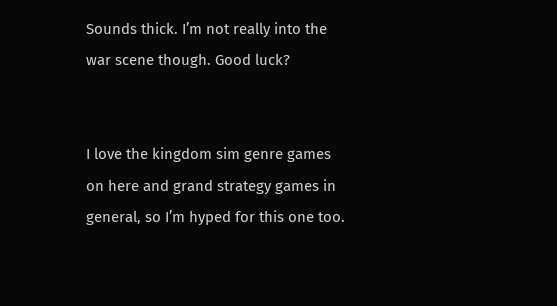Sounds thick. I’m not really into the war scene though. Good luck?


I love the kingdom sim genre games on here and grand strategy games in general, so I’m hyped for this one too.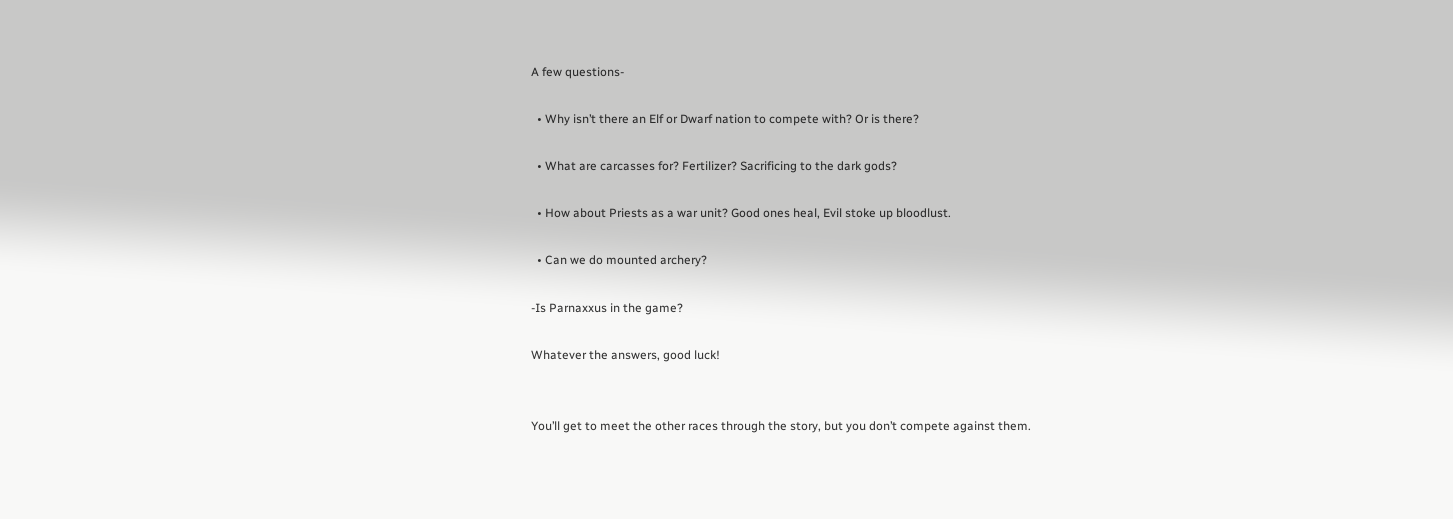A few questions-

  • Why isn’t there an Elf or Dwarf nation to compete with? Or is there?

  • What are carcasses for? Fertilizer? Sacrificing to the dark gods?

  • How about Priests as a war unit? Good ones heal, Evil stoke up bloodlust.

  • Can we do mounted archery?

-Is Parnaxxus in the game?

Whatever the answers, good luck!


You’ll get to meet the other races through the story, but you don’t compete against them.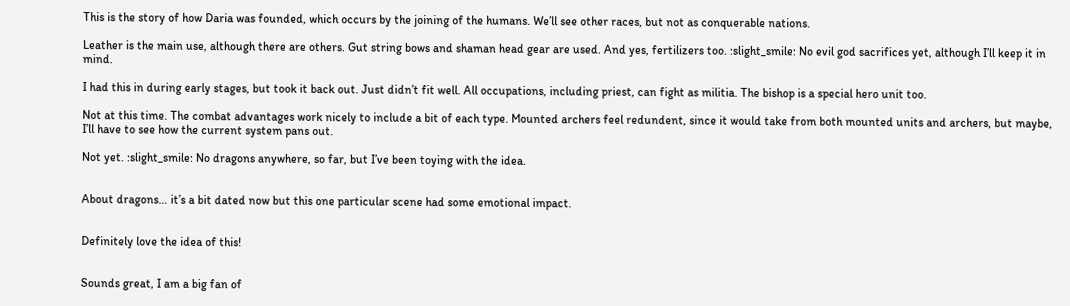This is the story of how Daria was founded, which occurs by the joining of the humans. We’ll see other races, but not as conquerable nations.

Leather is the main use, although there are others. Gut string bows and shaman head gear are used. And yes, fertilizers too. :slight_smile: No evil god sacrifices yet, although I’ll keep it in mind.

I had this in during early stages, but took it back out. Just didn’t fit well. All occupations, including priest, can fight as militia. The bishop is a special hero unit too.

Not at this time. The combat advantages work nicely to include a bit of each type. Mounted archers feel redundent, since it would take from both mounted units and archers, but maybe, I’ll have to see how the current system pans out.

Not yet. :slight_smile: No dragons anywhere, so far, but I’ve been toying with the idea.


About dragons… it’s a bit dated now but this one particular scene had some emotional impact.


Definitely love the idea of this!


Sounds great, I am a big fan of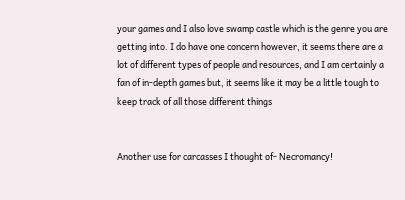your games and I also love swamp castle which is the genre you are getting into. I do have one concern however, it seems there are a lot of different types of people and resources, and I am certainly a fan of in-depth games but, it seems like it may be a little tough to keep track of all those different things


Another use for carcasses I thought of- Necromancy!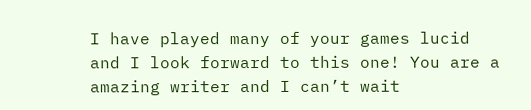I have played many of your games lucid and I look forward to this one! You are a amazing writer and I can’t wait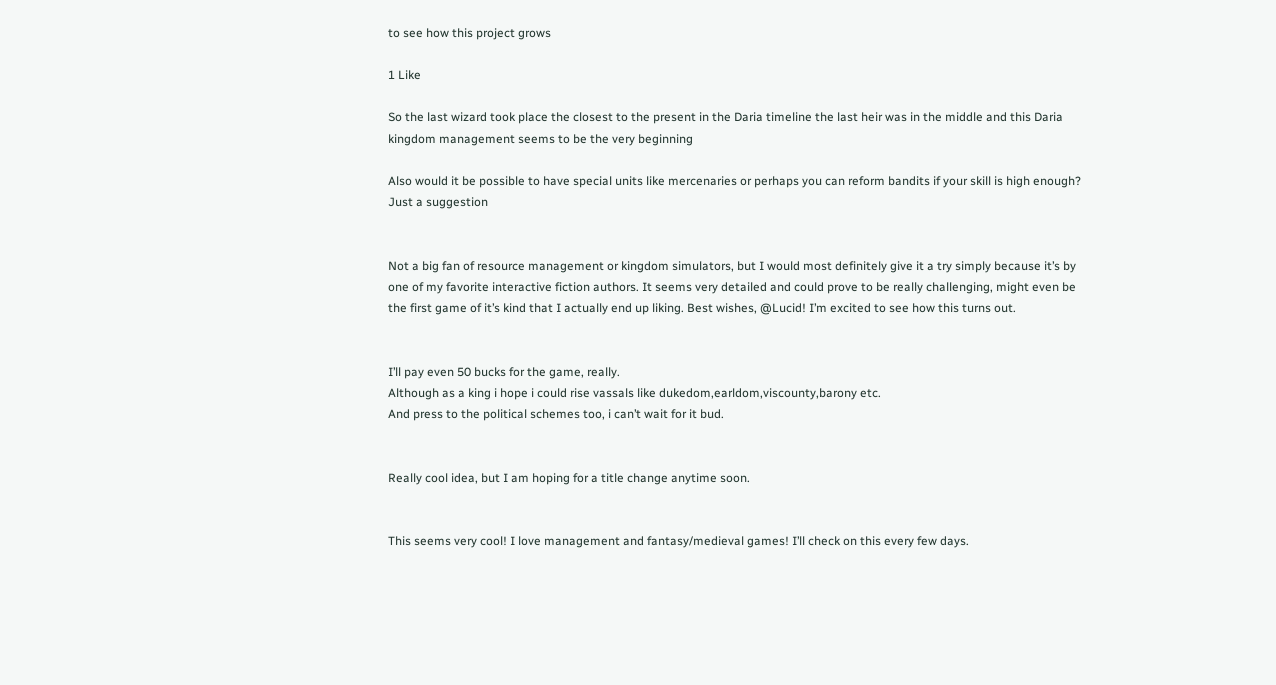to see how this project grows

1 Like

So the last wizard took place the closest to the present in the Daria timeline the last heir was in the middle and this Daria kingdom management seems to be the very beginning

Also would it be possible to have special units like mercenaries or perhaps you can reform bandits if your skill is high enough? Just a suggestion


Not a big fan of resource management or kingdom simulators, but I would most definitely give it a try simply because it’s by one of my favorite interactive fiction authors. It seems very detailed and could prove to be really challenging, might even be the first game of it’s kind that I actually end up liking. Best wishes, @Lucid! I’m excited to see how this turns out.


I’ll pay even 50 bucks for the game, really.
Although as a king i hope i could rise vassals like dukedom,earldom,viscounty,barony etc.
And press to the political schemes too, i can’t wait for it bud.


Really cool idea, but I am hoping for a title change anytime soon.


This seems very cool! I love management and fantasy/medieval games! I’ll check on this every few days.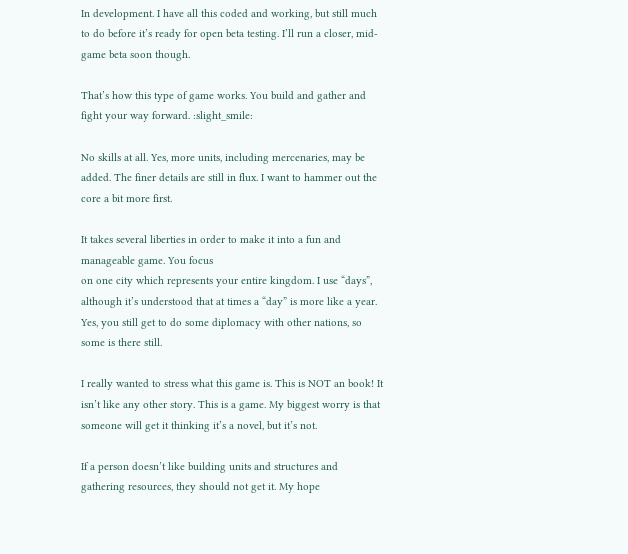In development. I have all this coded and working, but still much to do before it’s ready for open beta testing. I’ll run a closer, mid-game beta soon though.

That’s how this type of game works. You build and gather and fight your way forward. :slight_smile:

No skills at all. Yes, more units, including mercenaries, may be added. The finer details are still in flux. I want to hammer out the core a bit more first.

It takes several liberties in order to make it into a fun and manageable game. You focus
on one city which represents your entire kingdom. I use “days”, although it’s understood that at times a “day” is more like a year. Yes, you still get to do some diplomacy with other nations, so some is there still.

I really wanted to stress what this game is. This is NOT an book! It isn’t like any other story. This is a game. My biggest worry is that someone will get it thinking it’s a novel, but it’s not.

If a person doesn’t like building units and structures and gathering resources, they should not get it. My hope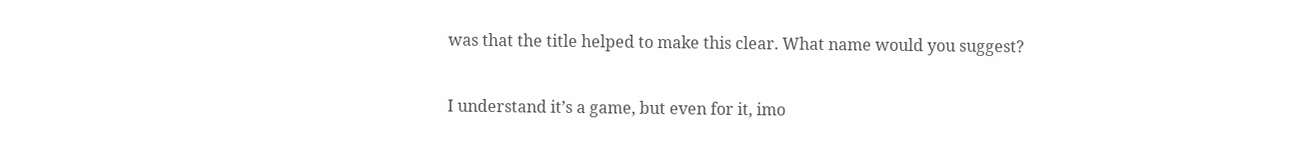was that the title helped to make this clear. What name would you suggest?


I understand it’s a game, but even for it, imo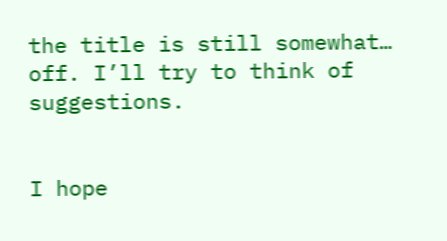the title is still somewhat… off. I’ll try to think of suggestions.


I hope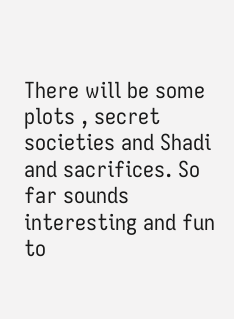There will be some plots , secret societies and Shadi and sacrifices. So far sounds interesting and fun to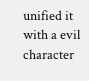unified it with a evil character